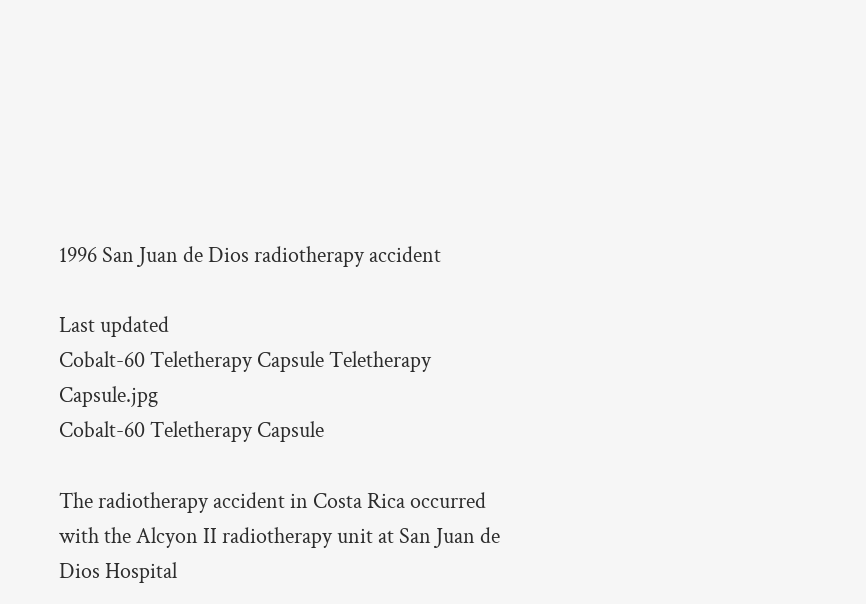1996 San Juan de Dios radiotherapy accident

Last updated
Cobalt-60 Teletherapy Capsule Teletherapy Capsule.jpg
Cobalt-60 Teletherapy Capsule

The radiotherapy accident in Costa Rica occurred with the Alcyon II radiotherapy unit at San Juan de Dios Hospital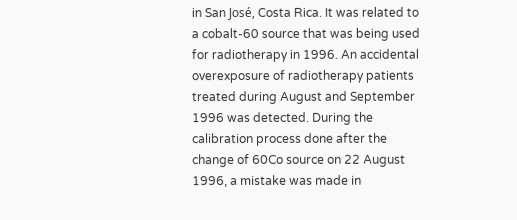in San José, Costa Rica. It was related to a cobalt-60 source that was being used for radiotherapy in 1996. An accidental overexposure of radiotherapy patients treated during August and September 1996 was detected. During the calibration process done after the change of 60Co source on 22 August 1996, a mistake was made in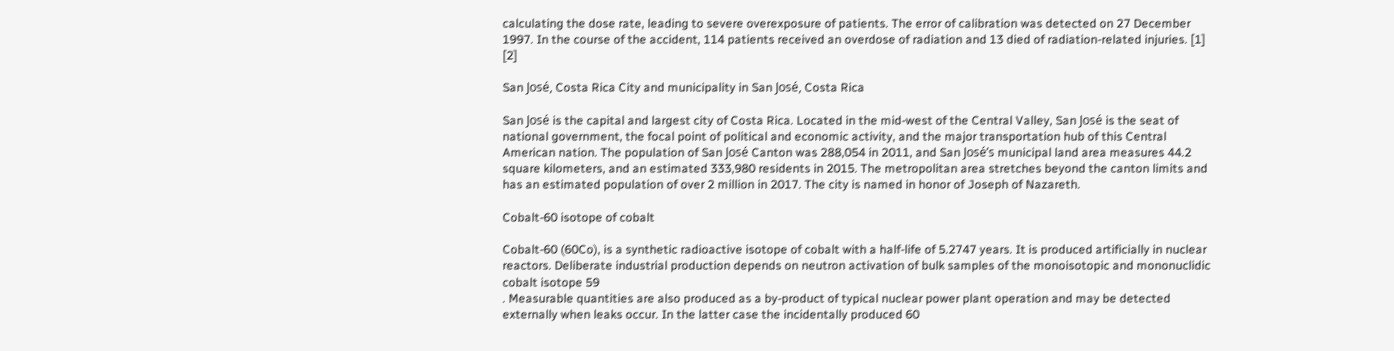calculating the dose rate, leading to severe overexposure of patients. The error of calibration was detected on 27 December 1997. In the course of the accident, 114 patients received an overdose of radiation and 13 died of radiation-related injuries. [1] [2]

San José, Costa Rica City and municipality in San José, Costa Rica

San José is the capital and largest city of Costa Rica. Located in the mid-west of the Central Valley, San José is the seat of national government, the focal point of political and economic activity, and the major transportation hub of this Central American nation. The population of San José Canton was 288,054 in 2011, and San José’s municipal land area measures 44.2 square kilometers, and an estimated 333,980 residents in 2015. The metropolitan area stretches beyond the canton limits and has an estimated population of over 2 million in 2017. The city is named in honor of Joseph of Nazareth.

Cobalt-60 isotope of cobalt

Cobalt-60 (60Co), is a synthetic radioactive isotope of cobalt with a half-life of 5.2747 years. It is produced artificially in nuclear reactors. Deliberate industrial production depends on neutron activation of bulk samples of the monoisotopic and mononuclidic cobalt isotope 59
. Measurable quantities are also produced as a by-product of typical nuclear power plant operation and may be detected externally when leaks occur. In the latter case the incidentally produced 60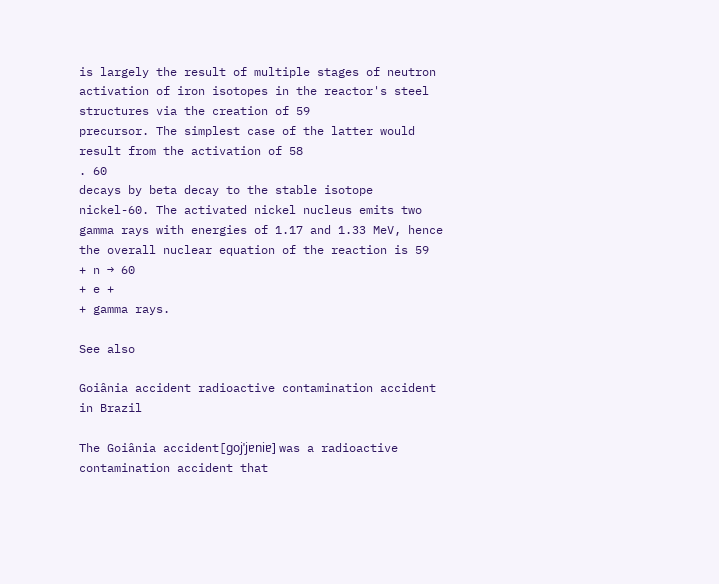is largely the result of multiple stages of neutron activation of iron isotopes in the reactor's steel structures via the creation of 59
precursor. The simplest case of the latter would result from the activation of 58
. 60
decays by beta decay to the stable isotope nickel-60. The activated nickel nucleus emits two gamma rays with energies of 1.17 and 1.33 MeV, hence the overall nuclear equation of the reaction is 59
+ n → 60
+ e +
+ gamma rays.

See also

Goiânia accident radioactive contamination accident in Brazil

The Goiânia accident[ɡojˈjɐniɐ] was a radioactive contamination accident that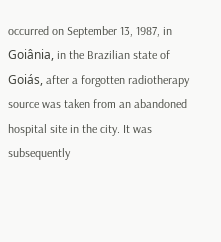occurred on September 13, 1987, in Goiânia, in the Brazilian state of Goiás, after a forgotten radiotherapy source was taken from an abandoned hospital site in the city. It was subsequently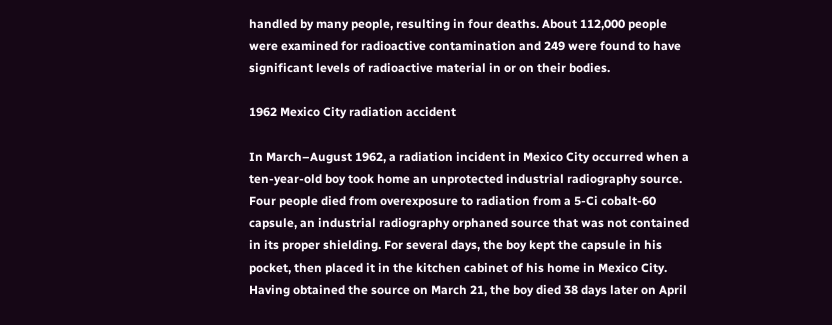handled by many people, resulting in four deaths. About 112,000 people were examined for radioactive contamination and 249 were found to have significant levels of radioactive material in or on their bodies.

1962 Mexico City radiation accident

In March–August 1962, a radiation incident in Mexico City occurred when a ten-year-old boy took home an unprotected industrial radiography source. Four people died from overexposure to radiation from a 5-Ci cobalt-60 capsule, an industrial radiography orphaned source that was not contained in its proper shielding. For several days, the boy kept the capsule in his pocket, then placed it in the kitchen cabinet of his home in Mexico City. Having obtained the source on March 21, the boy died 38 days later on April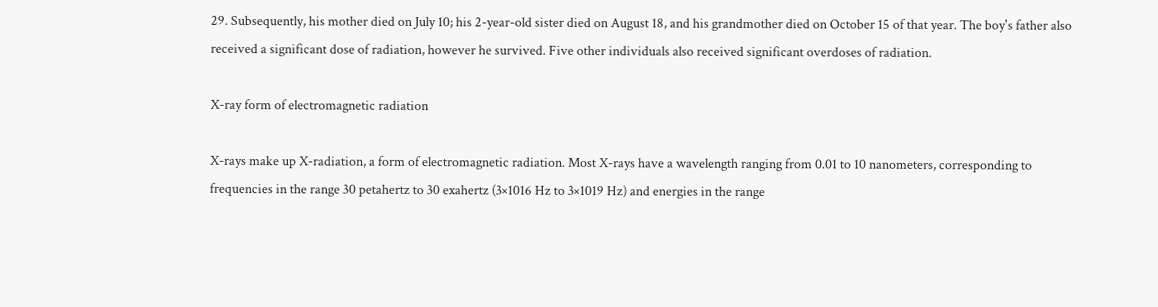29. Subsequently, his mother died on July 10; his 2-year-old sister died on August 18, and his grandmother died on October 15 of that year. The boy's father also received a significant dose of radiation, however he survived. Five other individuals also received significant overdoses of radiation.

X-ray form of electromagnetic radiation

X-rays make up X-radiation, a form of electromagnetic radiation. Most X-rays have a wavelength ranging from 0.01 to 10 nanometers, corresponding to frequencies in the range 30 petahertz to 30 exahertz (3×1016 Hz to 3×1019 Hz) and energies in the range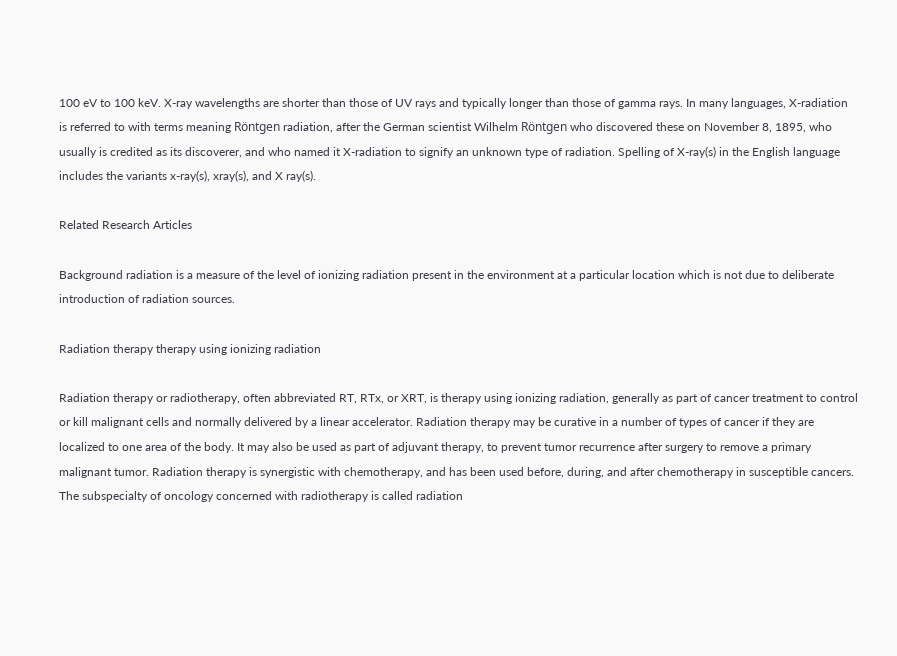100 eV to 100 keV. X-ray wavelengths are shorter than those of UV rays and typically longer than those of gamma rays. In many languages, X-radiation is referred to with terms meaning Röntgen radiation, after the German scientist Wilhelm Röntgen who discovered these on November 8, 1895, who usually is credited as its discoverer, and who named it X-radiation to signify an unknown type of radiation. Spelling of X-ray(s) in the English language includes the variants x-ray(s), xray(s), and X ray(s).

Related Research Articles

Background radiation is a measure of the level of ionizing radiation present in the environment at a particular location which is not due to deliberate introduction of radiation sources.

Radiation therapy therapy using ionizing radiation

Radiation therapy or radiotherapy, often abbreviated RT, RTx, or XRT, is therapy using ionizing radiation, generally as part of cancer treatment to control or kill malignant cells and normally delivered by a linear accelerator. Radiation therapy may be curative in a number of types of cancer if they are localized to one area of the body. It may also be used as part of adjuvant therapy, to prevent tumor recurrence after surgery to remove a primary malignant tumor. Radiation therapy is synergistic with chemotherapy, and has been used before, during, and after chemotherapy in susceptible cancers. The subspecialty of oncology concerned with radiotherapy is called radiation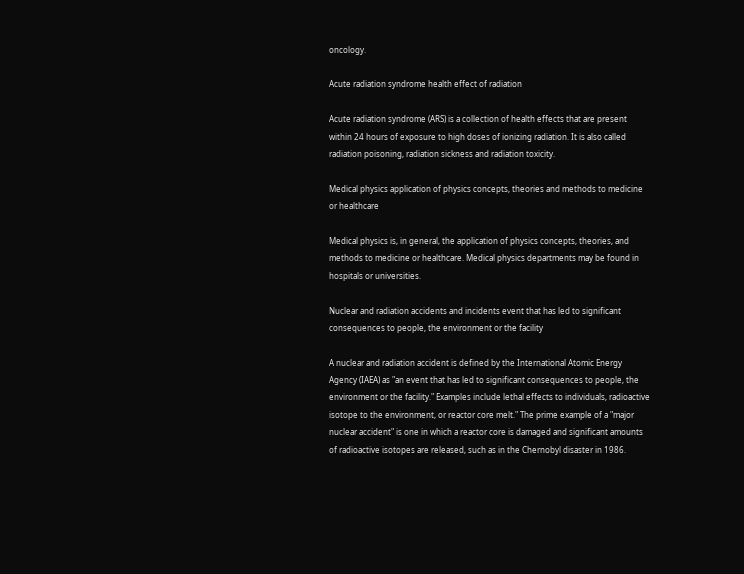oncology.

Acute radiation syndrome health effect of radiation

Acute radiation syndrome (ARS) is a collection of health effects that are present within 24 hours of exposure to high doses of ionizing radiation. It is also called radiation poisoning, radiation sickness and radiation toxicity.

Medical physics application of physics concepts, theories and methods to medicine or healthcare

Medical physics is, in general, the application of physics concepts, theories, and methods to medicine or healthcare. Medical physics departments may be found in hospitals or universities.

Nuclear and radiation accidents and incidents event that has led to significant consequences to people, the environment or the facility

A nuclear and radiation accident is defined by the International Atomic Energy Agency (IAEA) as "an event that has led to significant consequences to people, the environment or the facility." Examples include lethal effects to individuals, radioactive isotope to the environment, or reactor core melt." The prime example of a "major nuclear accident" is one in which a reactor core is damaged and significant amounts of radioactive isotopes are released, such as in the Chernobyl disaster in 1986.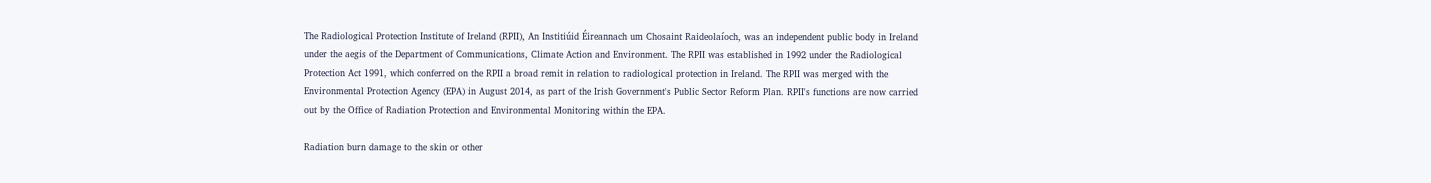The Radiological Protection Institute of Ireland (RPII), An Institiúid Éireannach um Chosaint Raideolaíoch, was an independent public body in Ireland under the aegis of the Department of Communications, Climate Action and Environment. The RPII was established in 1992 under the Radiological Protection Act 1991, which conferred on the RPII a broad remit in relation to radiological protection in Ireland. The RPII was merged with the Environmental Protection Agency (EPA) in August 2014, as part of the Irish Government's Public Sector Reform Plan. RPII's functions are now carried out by the Office of Radiation Protection and Environmental Monitoring within the EPA.

Radiation burn damage to the skin or other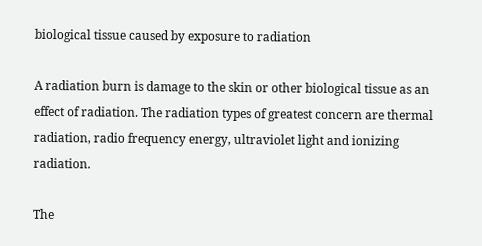biological tissue caused by exposure to radiation

A radiation burn is damage to the skin or other biological tissue as an effect of radiation. The radiation types of greatest concern are thermal radiation, radio frequency energy, ultraviolet light and ionizing radiation.

The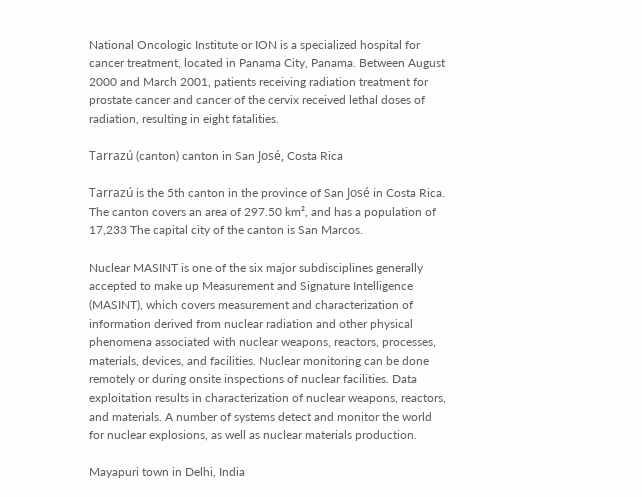National Oncologic Institute or ION is a specialized hospital for cancer treatment, located in Panama City, Panama. Between August 2000 and March 2001, patients receiving radiation treatment for prostate cancer and cancer of the cervix received lethal doses of radiation, resulting in eight fatalities.

Tarrazú (canton) canton in San José, Costa Rica

Tarrazú is the 5th canton in the province of San José in Costa Rica. The canton covers an area of 297.50 km², and has a population of 17,233 The capital city of the canton is San Marcos.

Nuclear MASINT is one of the six major subdisciplines generally accepted to make up Measurement and Signature Intelligence (MASINT), which covers measurement and characterization of information derived from nuclear radiation and other physical phenomena associated with nuclear weapons, reactors, processes, materials, devices, and facilities. Nuclear monitoring can be done remotely or during onsite inspections of nuclear facilities. Data exploitation results in characterization of nuclear weapons, reactors, and materials. A number of systems detect and monitor the world for nuclear explosions, as well as nuclear materials production.

Mayapuri town in Delhi, India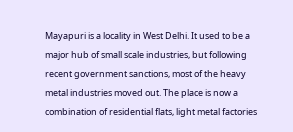Mayapuri is a locality in West Delhi. It used to be a major hub of small scale industries, but following recent government sanctions, most of the heavy metal industries moved out. The place is now a combination of residential flats, light metal factories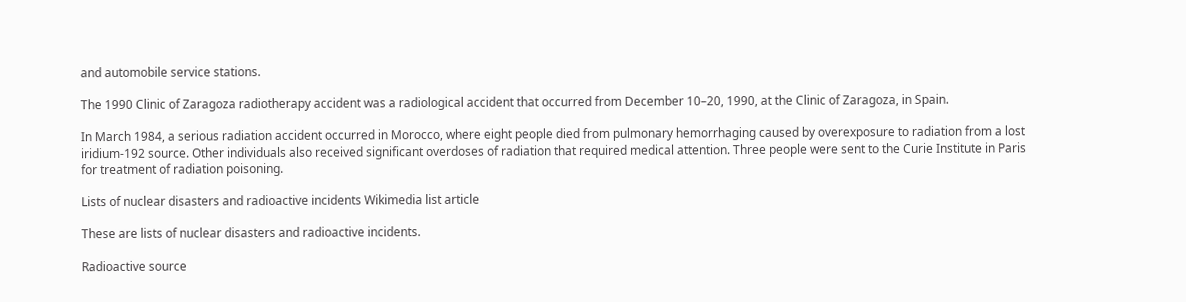and automobile service stations.

The 1990 Clinic of Zaragoza radiotherapy accident was a radiological accident that occurred from December 10–20, 1990, at the Clinic of Zaragoza, in Spain.

In March 1984, a serious radiation accident occurred in Morocco, where eight people died from pulmonary hemorrhaging caused by overexposure to radiation from a lost iridium-192 source. Other individuals also received significant overdoses of radiation that required medical attention. Three people were sent to the Curie Institute in Paris for treatment of radiation poisoning.

Lists of nuclear disasters and radioactive incidents Wikimedia list article

These are lists of nuclear disasters and radioactive incidents.

Radioactive source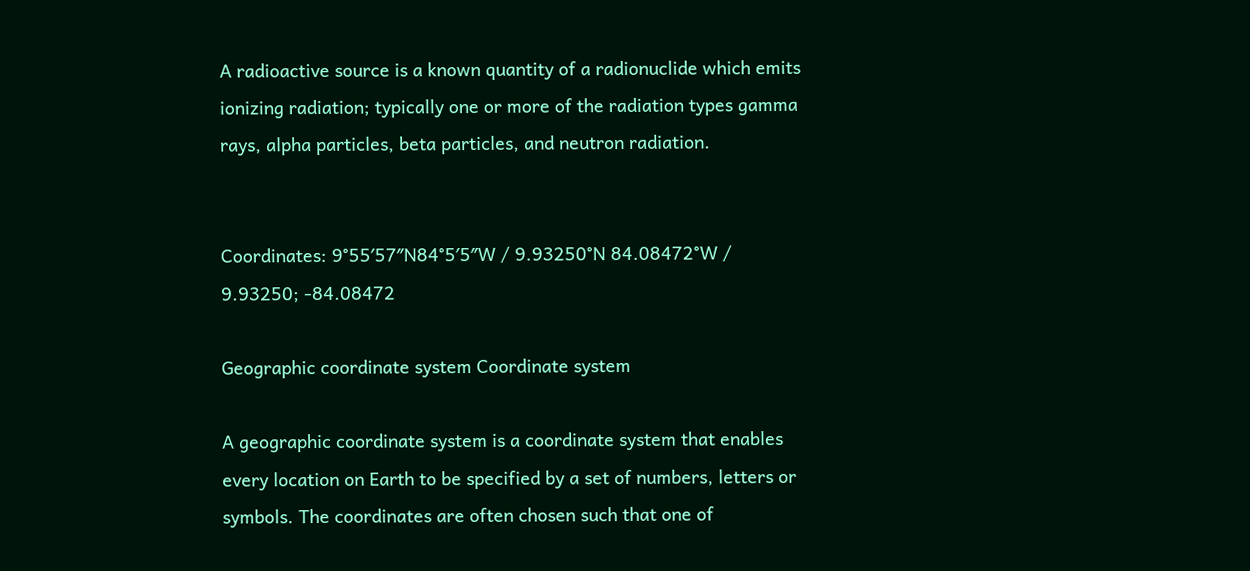A radioactive source is a known quantity of a radionuclide which emits ionizing radiation; typically one or more of the radiation types gamma rays, alpha particles, beta particles, and neutron radiation.


Coordinates: 9°55′57″N84°5′5″W / 9.93250°N 84.08472°W / 9.93250; -84.08472

Geographic coordinate system Coordinate system

A geographic coordinate system is a coordinate system that enables every location on Earth to be specified by a set of numbers, letters or symbols. The coordinates are often chosen such that one of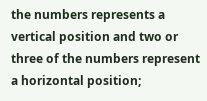the numbers represents a vertical position and two or three of the numbers represent a horizontal position;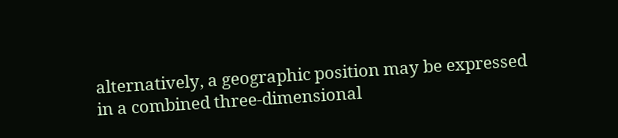alternatively, a geographic position may be expressed in a combined three-dimensional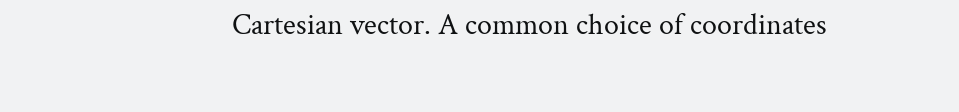Cartesian vector. A common choice of coordinates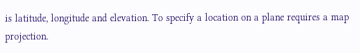is latitude, longitude and elevation. To specify a location on a plane requires a map projection.